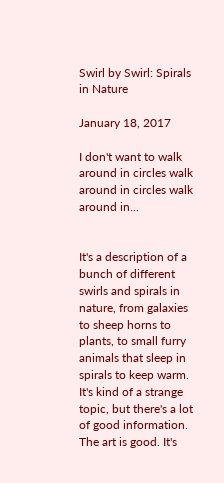Swirl by Swirl: Spirals in Nature

January 18, 2017

I don't want to walk around in circles walk around in circles walk around in...


It's a description of a bunch of different swirls and spirals in nature, from galaxies to sheep horns to plants, to small furry animals that sleep in spirals to keep warm. It's kind of a strange topic, but there's a lot of good information. The art is good. It's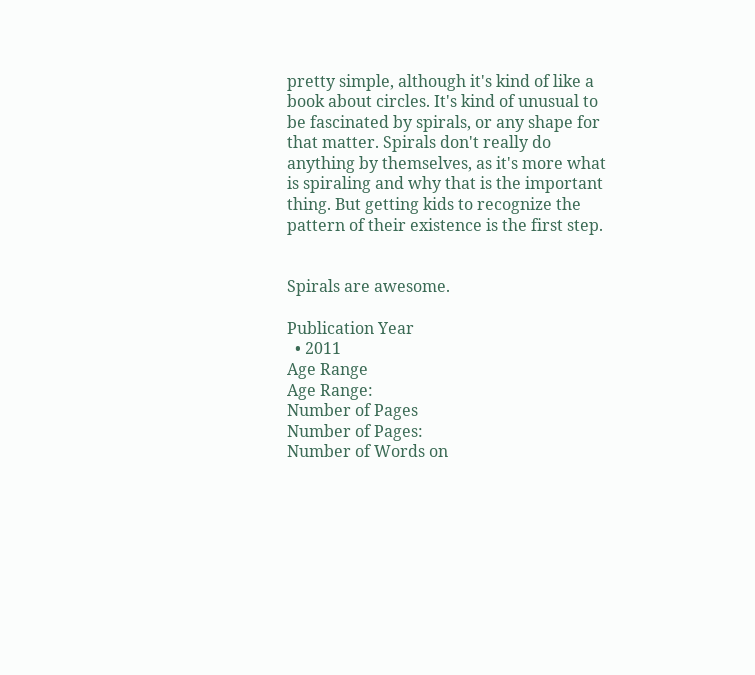pretty simple, although it's kind of like a book about circles. It's kind of unusual to be fascinated by spirals, or any shape for that matter. Spirals don't really do anything by themselves, as it's more what is spiraling and why that is the important thing. But getting kids to recognize the pattern of their existence is the first step.


Spirals are awesome.

Publication Year
  • 2011
Age Range
Age Range:
Number of Pages
Number of Pages:
Number of Words on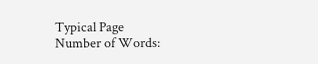Typical Page
Number of Words: